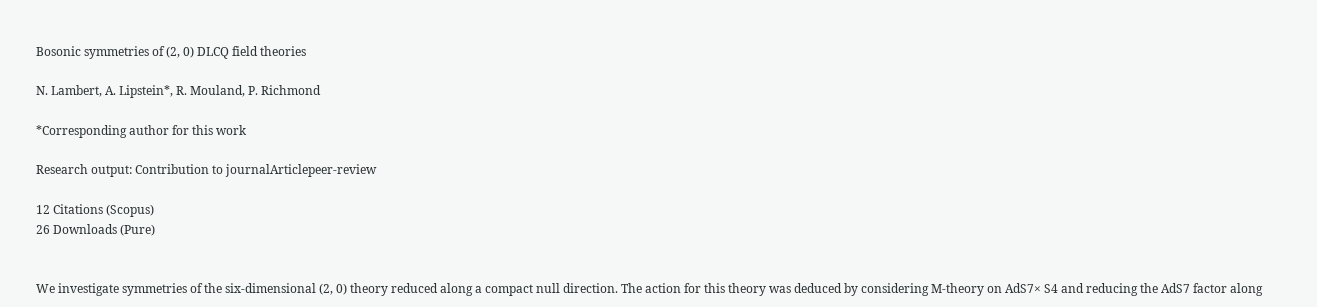Bosonic symmetries of (2, 0) DLCQ field theories

N. Lambert, A. Lipstein*, R. Mouland, P. Richmond

*Corresponding author for this work

Research output: Contribution to journalArticlepeer-review

12 Citations (Scopus)
26 Downloads (Pure)


We investigate symmetries of the six-dimensional (2, 0) theory reduced along a compact null direction. The action for this theory was deduced by considering M-theory on AdS7× S4 and reducing the AdS7 factor along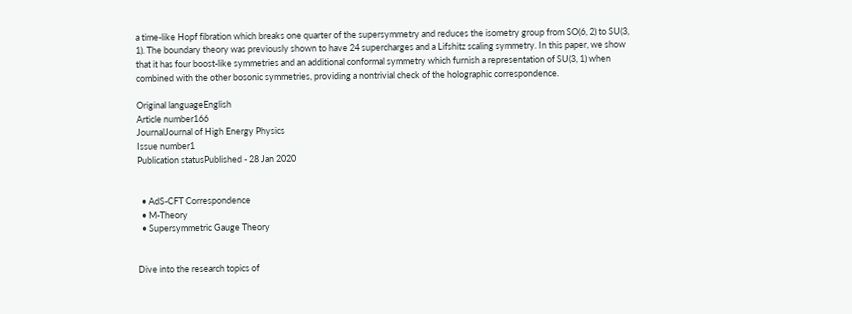a time-like Hopf fibration which breaks one quarter of the supersymmetry and reduces the isometry group from SO(6, 2) to SU(3, 1). The boundary theory was previously shown to have 24 supercharges and a Lifshitz scaling symmetry. In this paper, we show that it has four boost-like symmetries and an additional conformal symmetry which furnish a representation of SU(3, 1) when combined with the other bosonic symmetries, providing a nontrivial check of the holographic correspondence.

Original languageEnglish
Article number166
JournalJournal of High Energy Physics
Issue number1
Publication statusPublished - 28 Jan 2020


  • AdS-CFT Correspondence
  • M-Theory
  • Supersymmetric Gauge Theory


Dive into the research topics of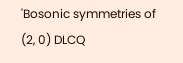'Bosonic symmetries of (2, 0) DLCQ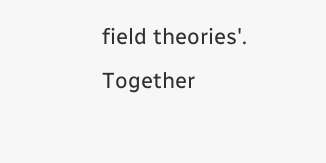field theories'. Together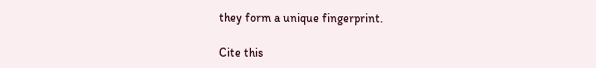they form a unique fingerprint.

Cite this